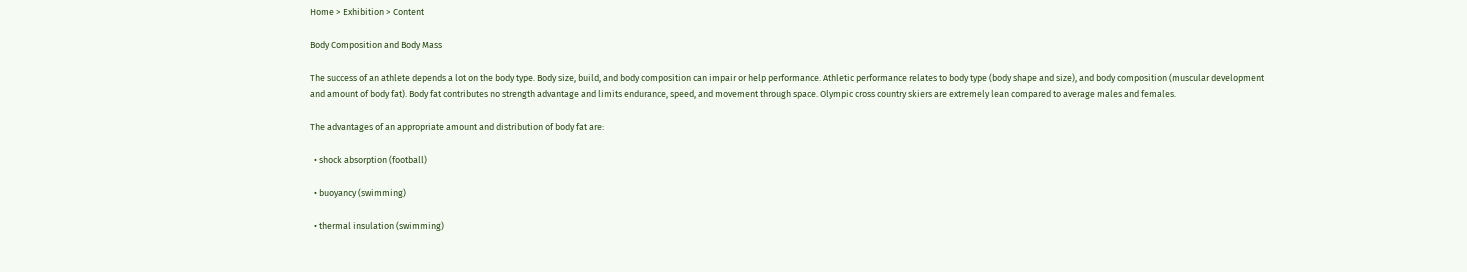Home > Exhibition > Content

Body Composition and Body Mass

The success of an athlete depends a lot on the body type. Body size, build, and body composition can impair or help performance. Athletic performance relates to body type (body shape and size), and body composition (muscular development and amount of body fat). Body fat contributes no strength advantage and limits endurance, speed, and movement through space. Olympic cross country skiers are extremely lean compared to average males and females.

The advantages of an appropriate amount and distribution of body fat are:

  • shock absorption (football)

  • buoyancy (swimming)

  • thermal insulation (swimming)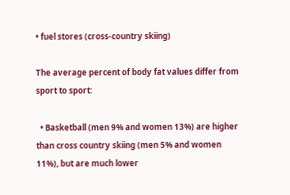• fuel stores (cross-country skiing)

The average percent of body fat values differ from sport to sport:

  • Basketball (men 9% and women 13%) are higher than cross country skiing (men 5% and women 11%), but are much lower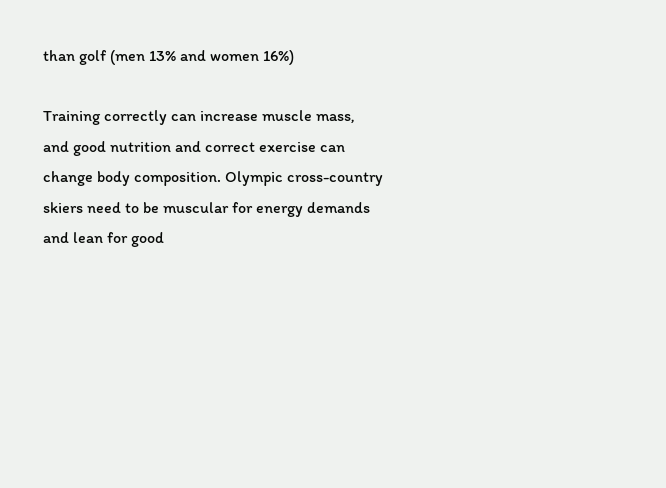than golf (men 13% and women 16%)

Training correctly can increase muscle mass, and good nutrition and correct exercise can change body composition. Olympic cross-country skiers need to be muscular for energy demands and lean for good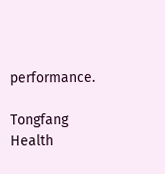performance.

Tongfang Health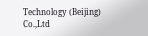Technology (Beijing) Co.,Ltd